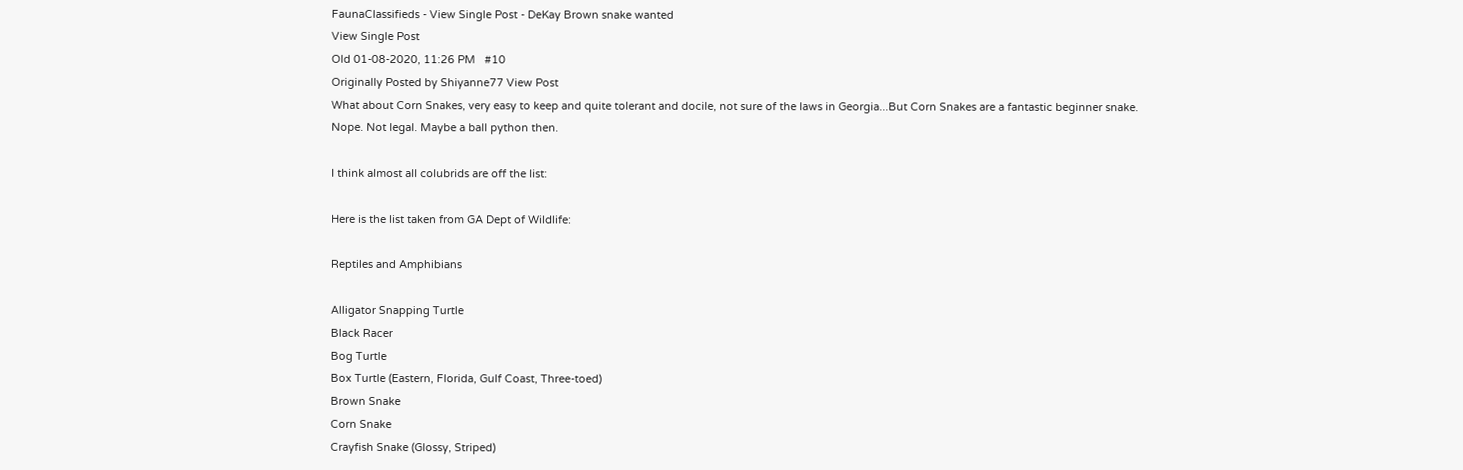FaunaClassifieds - View Single Post - DeKay Brown snake wanted
View Single Post
Old 01-08-2020, 11:26 PM   #10
Originally Posted by Shiyanne77 View Post
What about Corn Snakes, very easy to keep and quite tolerant and docile, not sure of the laws in Georgia...But Corn Snakes are a fantastic beginner snake.
Nope. Not legal. Maybe a ball python then.

I think almost all colubrids are off the list:

Here is the list taken from GA Dept of Wildlife:

Reptiles and Amphibians

Alligator Snapping Turtle
Black Racer
Bog Turtle
Box Turtle (Eastern, Florida, Gulf Coast, Three-toed)
Brown Snake
Corn Snake
Crayfish Snake (Glossy, Striped)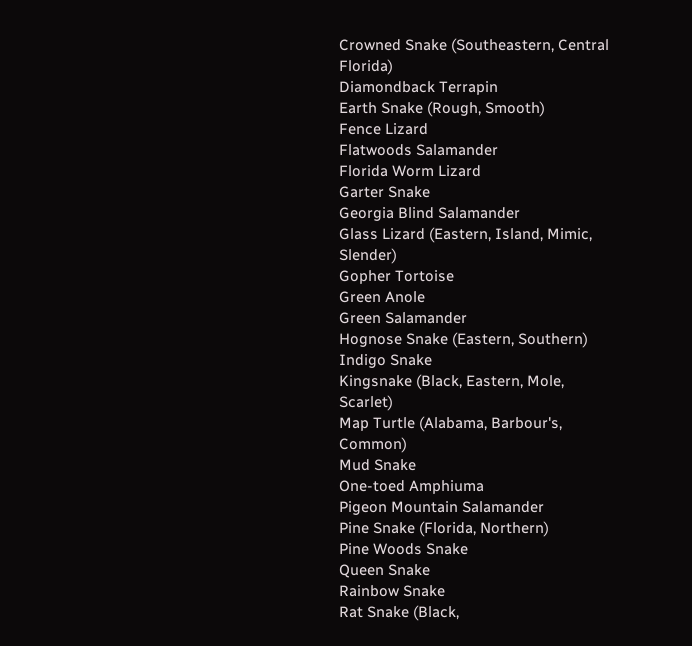Crowned Snake (Southeastern, Central Florida)
Diamondback Terrapin
Earth Snake (Rough, Smooth)
Fence Lizard
Flatwoods Salamander
Florida Worm Lizard
Garter Snake
Georgia Blind Salamander
Glass Lizard (Eastern, Island, Mimic, Slender)
Gopher Tortoise
Green Anole
Green Salamander
Hognose Snake (Eastern, Southern)
Indigo Snake
Kingsnake (Black, Eastern, Mole, Scarlet)
Map Turtle (Alabama, Barbour's, Common)
Mud Snake
One-toed Amphiuma
Pigeon Mountain Salamander
Pine Snake (Florida, Northern)
Pine Woods Snake
Queen Snake
Rainbow Snake
Rat Snake (Black,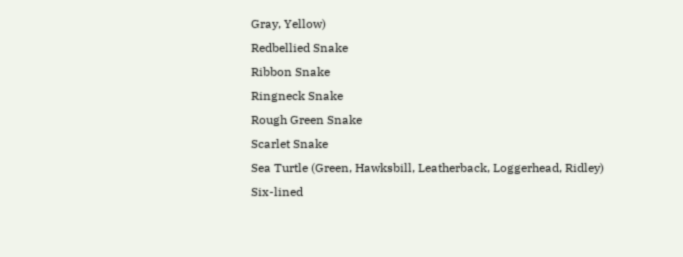Gray, Yellow)
Redbellied Snake
Ribbon Snake
Ringneck Snake
Rough Green Snake
Scarlet Snake
Sea Turtle (Green, Hawksbill, Leatherback, Loggerhead, Ridley)
Six-lined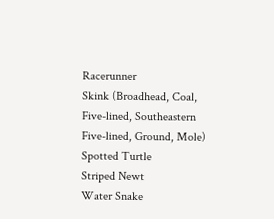Racerunner
Skink (Broadhead, Coal, Five-lined, Southeastern Five-lined, Ground, Mole)
Spotted Turtle
Striped Newt
Water Snake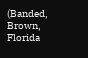(Banded, Brown, Florida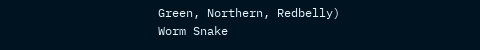Green, Northern, Redbelly)
Worm Snake